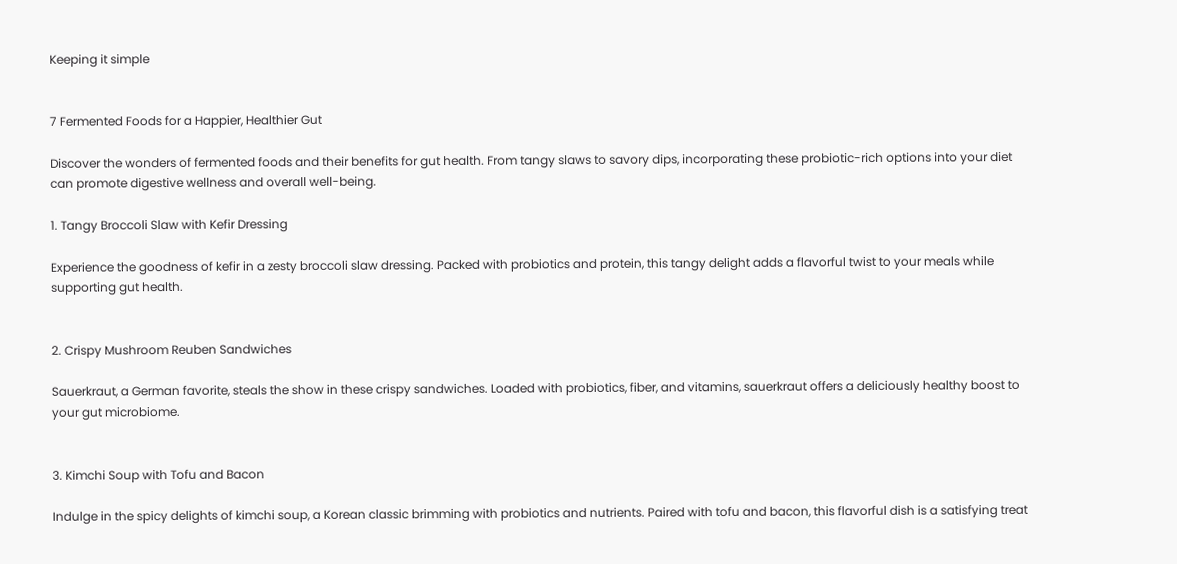Keeping it simple


7 Fermented Foods for a Happier, Healthier Gut

Discover the wonders of fermented foods and their benefits for gut health. From tangy slaws to savory dips, incorporating these probiotic-rich options into your diet can promote digestive wellness and overall well-being.

1. Tangy Broccoli Slaw with Kefir Dressing

Experience the goodness of kefir in a zesty broccoli slaw dressing. Packed with probiotics and protein, this tangy delight adds a flavorful twist to your meals while supporting gut health.


2. Crispy Mushroom Reuben Sandwiches

Sauerkraut, a German favorite, steals the show in these crispy sandwiches. Loaded with probiotics, fiber, and vitamins, sauerkraut offers a deliciously healthy boost to your gut microbiome.


3. Kimchi Soup with Tofu and Bacon

Indulge in the spicy delights of kimchi soup, a Korean classic brimming with probiotics and nutrients. Paired with tofu and bacon, this flavorful dish is a satisfying treat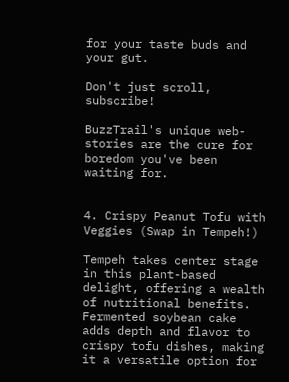for your taste buds and your gut.

Don't just scroll, subscribe!

BuzzTrail's unique web-stories are the cure for boredom you've been waiting for.


4. Crispy Peanut Tofu with Veggies (Swap in Tempeh!)

Tempeh takes center stage in this plant-based delight, offering a wealth of nutritional benefits. Fermented soybean cake adds depth and flavor to crispy tofu dishes, making it a versatile option for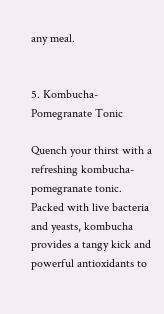any meal.


5. Kombucha-Pomegranate Tonic

Quench your thirst with a refreshing kombucha-pomegranate tonic. Packed with live bacteria and yeasts, kombucha provides a tangy kick and powerful antioxidants to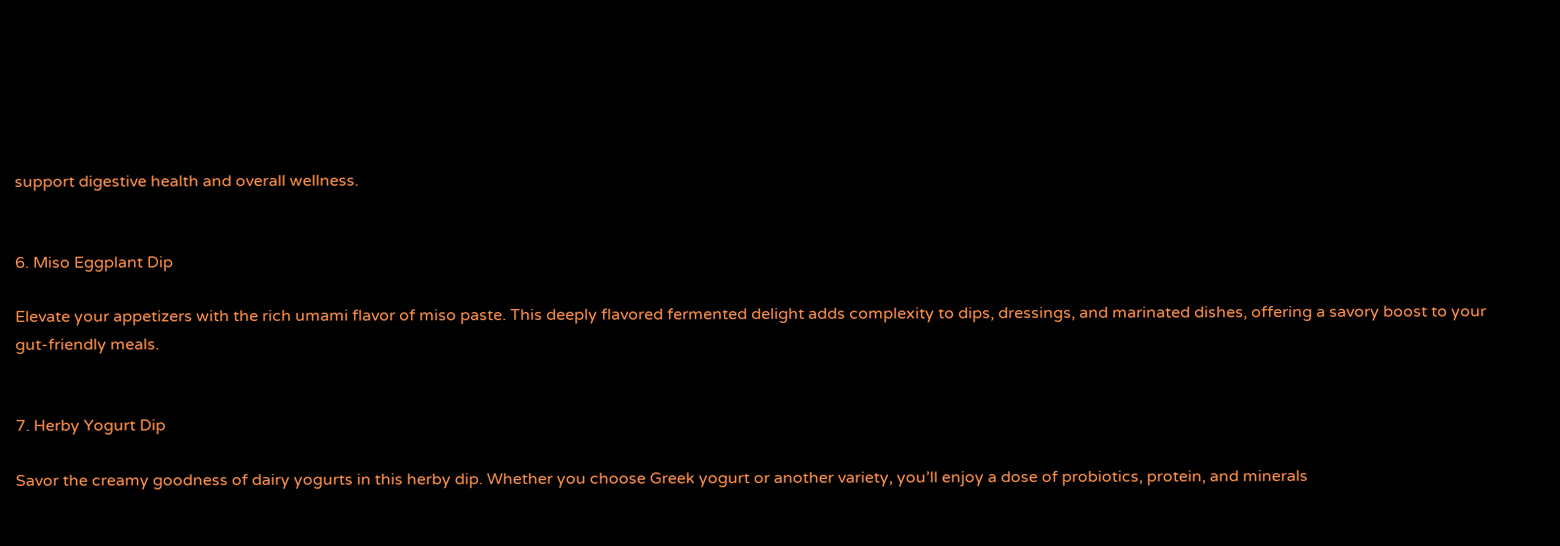support digestive health and overall wellness.


6. Miso Eggplant Dip

Elevate your appetizers with the rich umami flavor of miso paste. This deeply flavored fermented delight adds complexity to dips, dressings, and marinated dishes, offering a savory boost to your gut-friendly meals.


7. Herby Yogurt Dip

Savor the creamy goodness of dairy yogurts in this herby dip. Whether you choose Greek yogurt or another variety, you’ll enjoy a dose of probiotics, protein, and minerals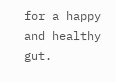for a happy and healthy gut.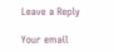Leave a Reply

Your email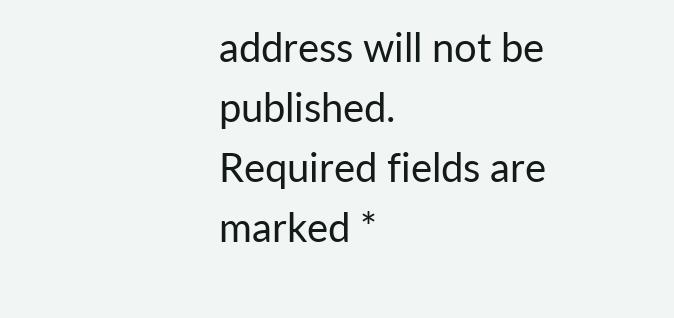address will not be published. Required fields are marked *